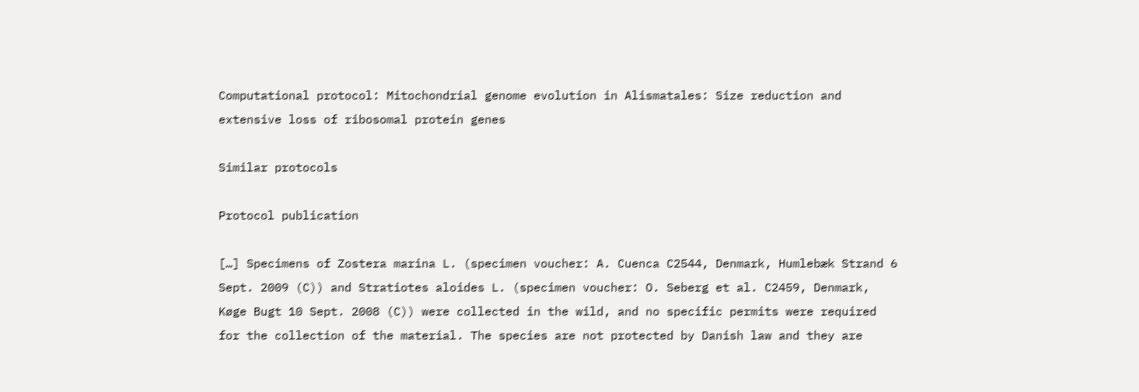Computational protocol: Mitochondrial genome evolution in Alismatales: Size reduction and extensive loss of ribosomal protein genes

Similar protocols

Protocol publication

[…] Specimens of Zostera marina L. (specimen voucher: A. Cuenca C2544, Denmark, Humlebæk Strand 6 Sept. 2009 (C)) and Stratiotes aloides L. (specimen voucher: O. Seberg et al. C2459, Denmark, Køge Bugt 10 Sept. 2008 (C)) were collected in the wild, and no specific permits were required for the collection of the material. The species are not protected by Danish law and they are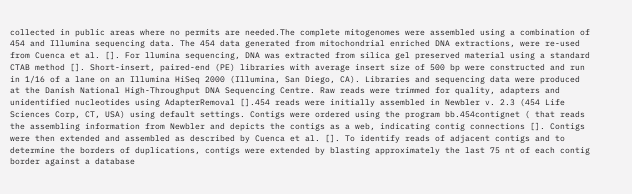collected in public areas where no permits are needed.The complete mitogenomes were assembled using a combination of 454 and Illumina sequencing data. The 454 data generated from mitochondrial enriched DNA extractions, were re-used from Cuenca et al. []. For llumina sequencing, DNA was extracted from silica gel preserved material using a standard CTAB method []. Short-insert, paired-end (PE) libraries with average insert size of 500 bp were constructed and run in 1/16 of a lane on an Illumina HiSeq 2000 (Illumina, San Diego, CA). Libraries and sequencing data were produced at the Danish National High-Throughput DNA Sequencing Centre. Raw reads were trimmed for quality, adapters and unidentified nucleotides using AdapterRemoval [].454 reads were initially assembled in Newbler v. 2.3 (454 Life Sciences Corp, CT, USA) using default settings. Contigs were ordered using the program bb.454contignet ( that reads the assembling information from Newbler and depicts the contigs as a web, indicating contig connections []. Contigs were then extended and assembled as described by Cuenca et al. []. To identify reads of adjacent contigs and to determine the borders of duplications, contigs were extended by blasting approximately the last 75 nt of each contig border against a database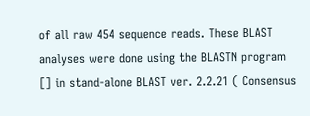of all raw 454 sequence reads. These BLAST analyses were done using the BLASTN program [] in stand-alone BLAST ver. 2.2.21 ( Consensus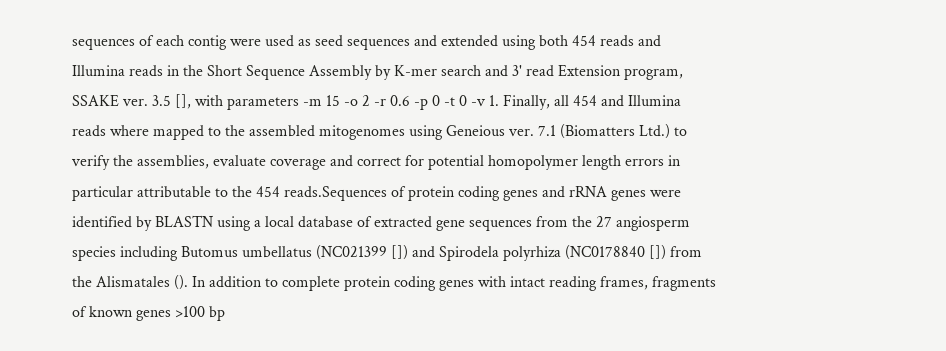sequences of each contig were used as seed sequences and extended using both 454 reads and Illumina reads in the Short Sequence Assembly by K-mer search and 3' read Extension program, SSAKE ver. 3.5 [], with parameters -m 15 -o 2 -r 0.6 -p 0 -t 0 -v 1. Finally, all 454 and Illumina reads where mapped to the assembled mitogenomes using Geneious ver. 7.1 (Biomatters Ltd.) to verify the assemblies, evaluate coverage and correct for potential homopolymer length errors in particular attributable to the 454 reads.Sequences of protein coding genes and rRNA genes were identified by BLASTN using a local database of extracted gene sequences from the 27 angiosperm species including Butomus umbellatus (NC021399 []) and Spirodela polyrhiza (NC0178840 []) from the Alismatales (). In addition to complete protein coding genes with intact reading frames, fragments of known genes >100 bp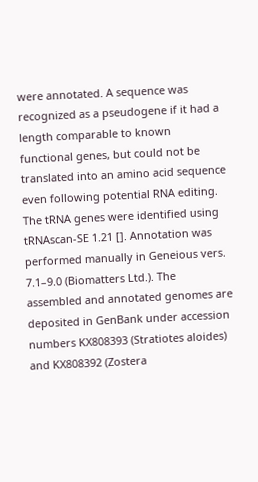were annotated. A sequence was recognized as a pseudogene if it had a length comparable to known functional genes, but could not be translated into an amino acid sequence even following potential RNA editing. The tRNA genes were identified using tRNAscan-SE 1.21 []. Annotation was performed manually in Geneious vers. 7.1–9.0 (Biomatters Ltd.). The assembled and annotated genomes are deposited in GenBank under accession numbers KX808393 (Stratiotes aloides) and KX808392 (Zostera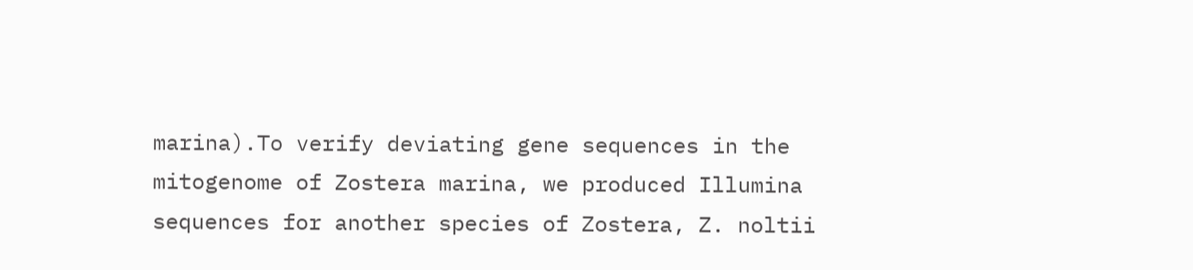marina).To verify deviating gene sequences in the mitogenome of Zostera marina, we produced Illumina sequences for another species of Zostera, Z. noltii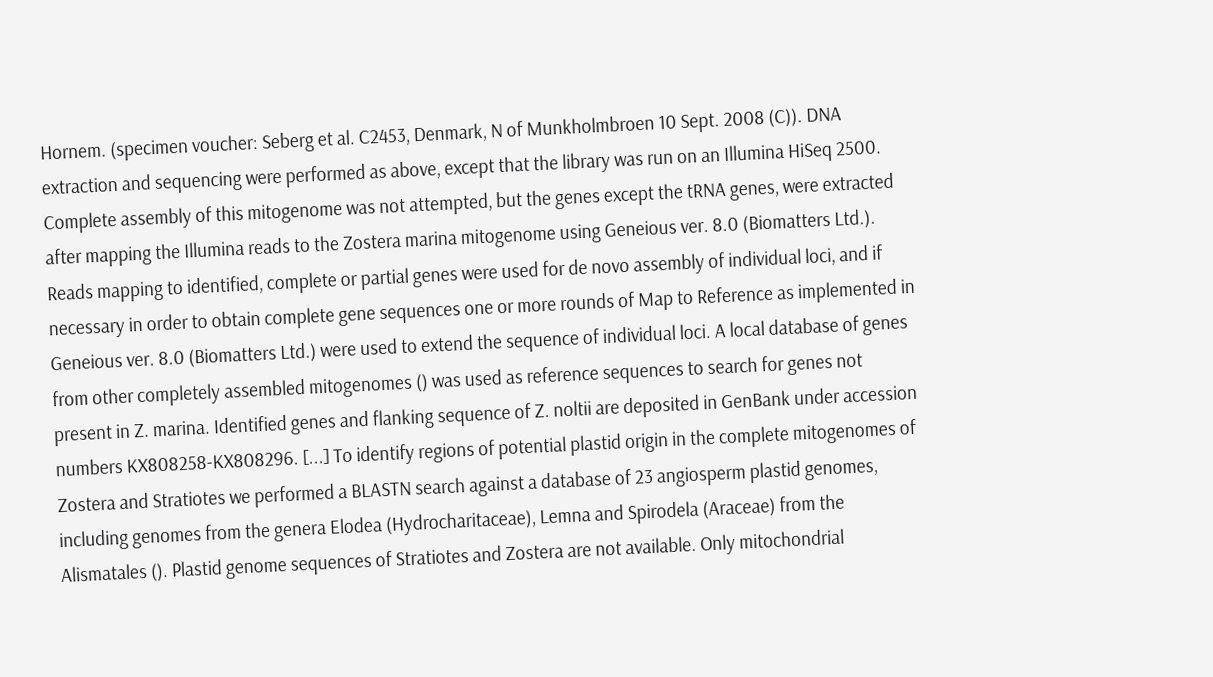Hornem. (specimen voucher: Seberg et al. C2453, Denmark, N of Munkholmbroen 10 Sept. 2008 (C)). DNA extraction and sequencing were performed as above, except that the library was run on an Illumina HiSeq 2500. Complete assembly of this mitogenome was not attempted, but the genes except the tRNA genes, were extracted after mapping the Illumina reads to the Zostera marina mitogenome using Geneious ver. 8.0 (Biomatters Ltd.). Reads mapping to identified, complete or partial genes were used for de novo assembly of individual loci, and if necessary in order to obtain complete gene sequences one or more rounds of Map to Reference as implemented in Geneious ver. 8.0 (Biomatters Ltd.) were used to extend the sequence of individual loci. A local database of genes from other completely assembled mitogenomes () was used as reference sequences to search for genes not present in Z. marina. Identified genes and flanking sequence of Z. noltii are deposited in GenBank under accession numbers KX808258-KX808296. [...] To identify regions of potential plastid origin in the complete mitogenomes of Zostera and Stratiotes we performed a BLASTN search against a database of 23 angiosperm plastid genomes, including genomes from the genera Elodea (Hydrocharitaceae), Lemna and Spirodela (Araceae) from the Alismatales (). Plastid genome sequences of Stratiotes and Zostera are not available. Only mitochondrial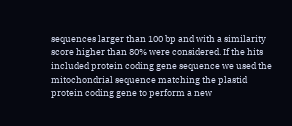sequences larger than 100 bp and with a similarity score higher than 80% were considered. If the hits included protein coding gene sequence we used the mitochondrial sequence matching the plastid protein coding gene to perform a new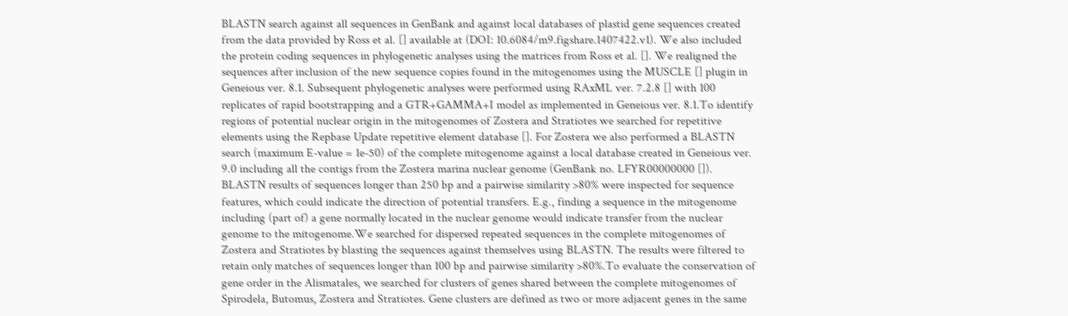BLASTN search against all sequences in GenBank and against local databases of plastid gene sequences created from the data provided by Ross et al. [] available at (DOI: 10.6084/m9.figshare.1407422.v1). We also included the protein coding sequences in phylogenetic analyses using the matrices from Ross et al. []. We realigned the sequences after inclusion of the new sequence copies found in the mitogenomes using the MUSCLE [] plugin in Geneious ver. 8.1. Subsequent phylogenetic analyses were performed using RAxML ver. 7.2.8 [] with 100 replicates of rapid bootstrapping and a GTR+GAMMA+I model as implemented in Geneious ver. 8.1.To identify regions of potential nuclear origin in the mitogenomes of Zostera and Stratiotes we searched for repetitive elements using the Repbase Update repetitive element database []. For Zostera we also performed a BLASTN search (maximum E-value = 1e-50) of the complete mitogenome against a local database created in Geneious ver. 9.0 including all the contigs from the Zostera marina nuclear genome (GenBank no. LFYR00000000 []). BLASTN results of sequences longer than 250 bp and a pairwise similarity >80% were inspected for sequence features, which could indicate the direction of potential transfers. E.g., finding a sequence in the mitogenome including (part of) a gene normally located in the nuclear genome would indicate transfer from the nuclear genome to the mitogenome.We searched for dispersed repeated sequences in the complete mitogenomes of Zostera and Stratiotes by blasting the sequences against themselves using BLASTN. The results were filtered to retain only matches of sequences longer than 100 bp and pairwise similarity >80%.To evaluate the conservation of gene order in the Alismatales, we searched for clusters of genes shared between the complete mitogenomes of Spirodela, Butomus, Zostera and Stratiotes. Gene clusters are defined as two or more adjacent genes in the same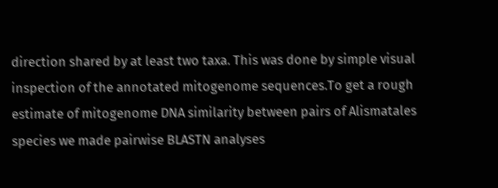direction shared by at least two taxa. This was done by simple visual inspection of the annotated mitogenome sequences.To get a rough estimate of mitogenome DNA similarity between pairs of Alismatales species we made pairwise BLASTN analyses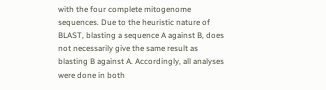with the four complete mitogenome sequences. Due to the heuristic nature of BLAST, blasting a sequence A against B, does not necessarily give the same result as blasting B against A. Accordingly, all analyses were done in both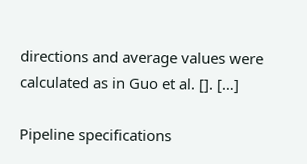directions and average values were calculated as in Guo et al. []. […]

Pipeline specifications